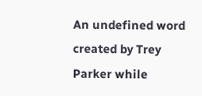An undefined word created by Trey Parker while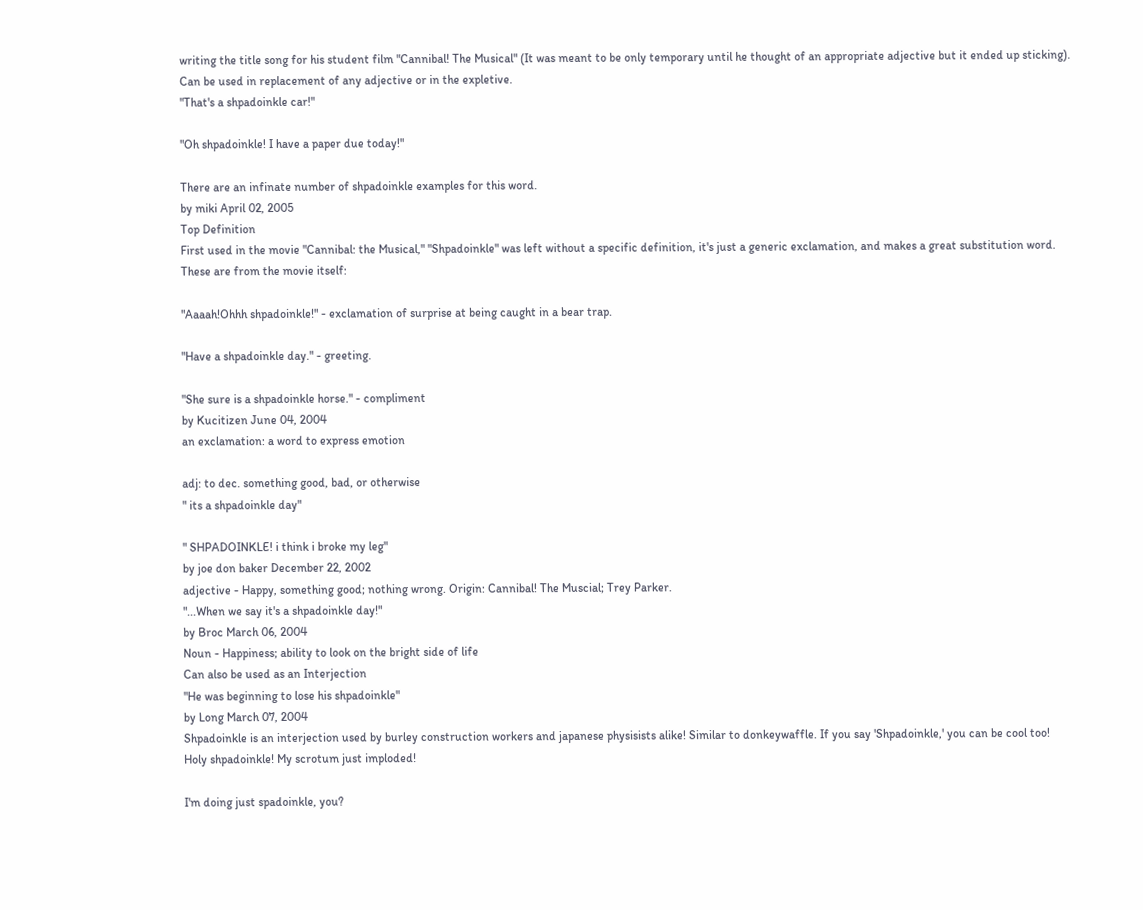writing the title song for his student film "Cannibal! The Musical" (It was meant to be only temporary until he thought of an appropriate adjective but it ended up sticking). Can be used in replacement of any adjective or in the expletive.
"That's a shpadoinkle car!"

"Oh shpadoinkle! I have a paper due today!"

There are an infinate number of shpadoinkle examples for this word.
by miki April 02, 2005
Top Definition
First used in the movie "Cannibal: the Musical," "Shpadoinkle" was left without a specific definition, it's just a generic exclamation, and makes a great substitution word.
These are from the movie itself:

"Aaaah!Ohhh shpadoinkle!" - exclamation of surprise at being caught in a bear trap.

"Have a shpadoinkle day." - greeting.

"She sure is a shpadoinkle horse." - compliment
by Kucitizen June 04, 2004
an exclamation: a word to express emotion

adj: to dec. something good, bad, or otherwise
" its a shpadoinkle day"

" SHPADOINKLE! i think i broke my leg"
by joe don baker December 22, 2002
adjective - Happy, something good; nothing wrong. Origin: Cannibal! The Muscial; Trey Parker.
"...When we say it's a shpadoinkle day!"
by Broc March 06, 2004
Noun - Happiness; ability to look on the bright side of life
Can also be used as an Interjection
"He was beginning to lose his shpadoinkle"
by Long March 07, 2004
Shpadoinkle is an interjection used by burley construction workers and japanese physisists alike! Similar to donkeywaffle. If you say 'Shpadoinkle,' you can be cool too!
Holy shpadoinkle! My scrotum just imploded!

I'm doing just spadoinkle, you?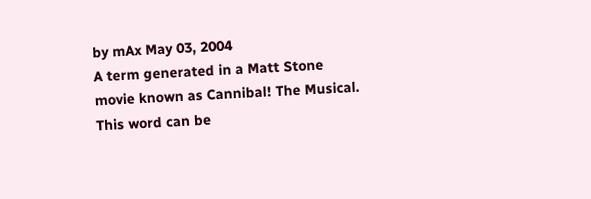by mAx May 03, 2004
A term generated in a Matt Stone movie known as Cannibal! The Musical. This word can be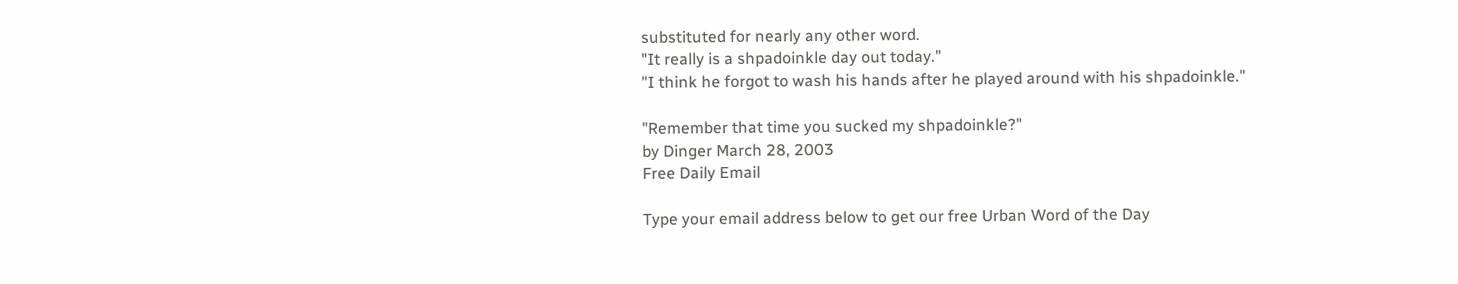substituted for nearly any other word.
"It really is a shpadoinkle day out today."
"I think he forgot to wash his hands after he played around with his shpadoinkle."

"Remember that time you sucked my shpadoinkle?"
by Dinger March 28, 2003
Free Daily Email

Type your email address below to get our free Urban Word of the Day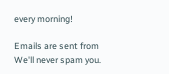every morning!

Emails are sent from We'll never spam you.